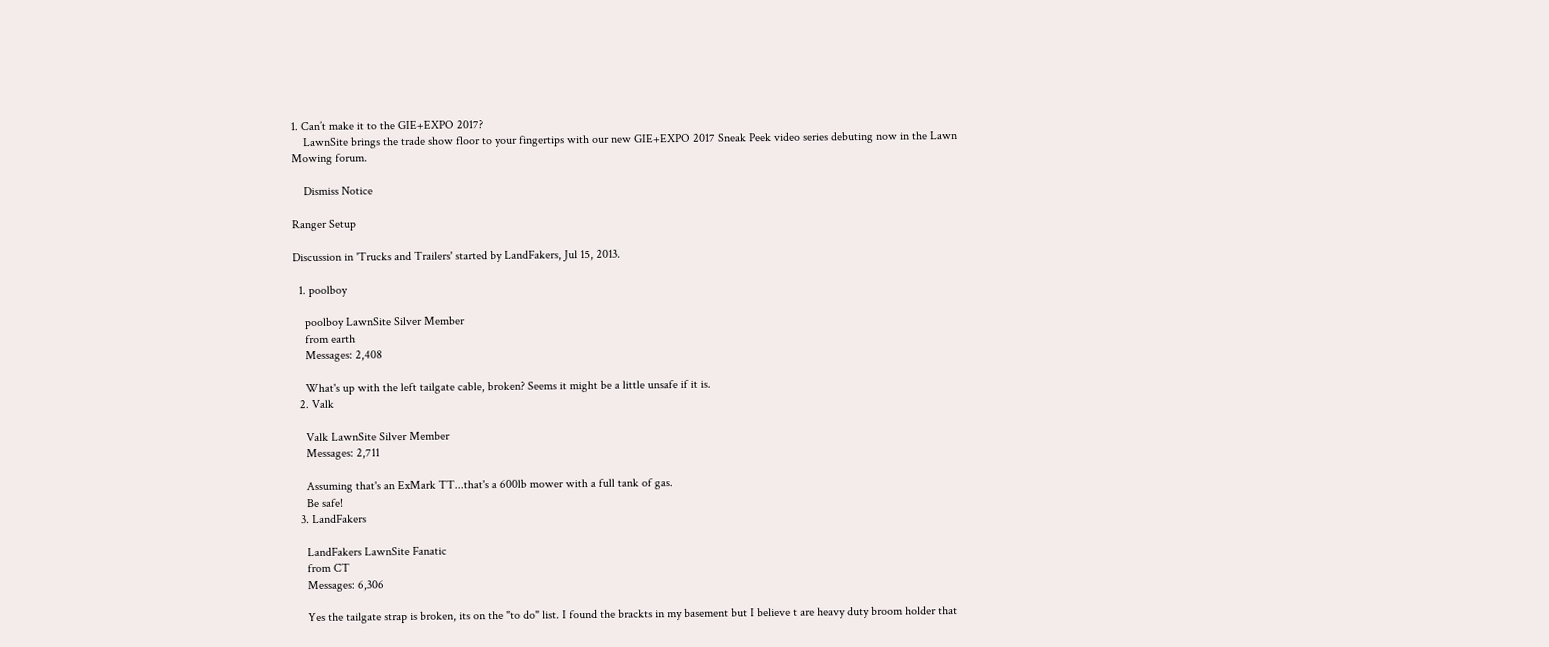1. Can’t make it to the GIE+EXPO 2017?
    LawnSite brings the trade show floor to your fingertips with our new GIE+EXPO 2017 Sneak Peek video series debuting now in the Lawn Mowing forum.

    Dismiss Notice

Ranger Setup

Discussion in 'Trucks and Trailers' started by LandFakers, Jul 15, 2013.

  1. poolboy

    poolboy LawnSite Silver Member
    from earth
    Messages: 2,408

    What's up with the left tailgate cable, broken? Seems it might be a little unsafe if it is.
  2. Valk

    Valk LawnSite Silver Member
    Messages: 2,711

    Assuming that's an ExMark TT...that's a 600lb mower with a full tank of gas.
    Be safe!
  3. LandFakers

    LandFakers LawnSite Fanatic
    from CT
    Messages: 6,306

    Yes the tailgate strap is broken, its on the "to do" list. I found the brackts in my basement but I believe t are heavy duty broom holder that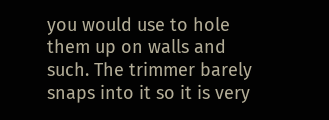you would use to hole them up on walls and such. The trimmer barely snaps into it so it is very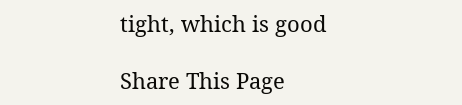tight, which is good

Share This Page